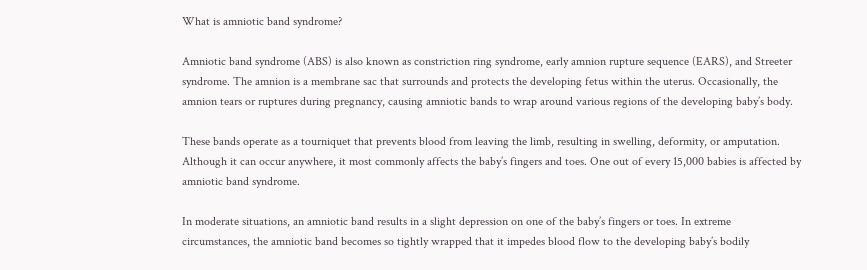What is amniotic band syndrome?

Amniotic band syndrome (ABS) is also known as constriction ring syndrome, early amnion rupture sequence (EARS), and Streeter syndrome. The amnion is a membrane sac that surrounds and protects the developing fetus within the uterus. Occasionally, the amnion tears or ruptures during pregnancy, causing amniotic bands to wrap around various regions of the developing baby’s body.

These bands operate as a tourniquet that prevents blood from leaving the limb, resulting in swelling, deformity, or amputation. Although it can occur anywhere, it most commonly affects the baby’s fingers and toes. One out of every 15,000 babies is affected by amniotic band syndrome.

In moderate situations, an amniotic band results in a slight depression on one of the baby’s fingers or toes. In extreme circumstances, the amniotic band becomes so tightly wrapped that it impedes blood flow to the developing baby’s bodily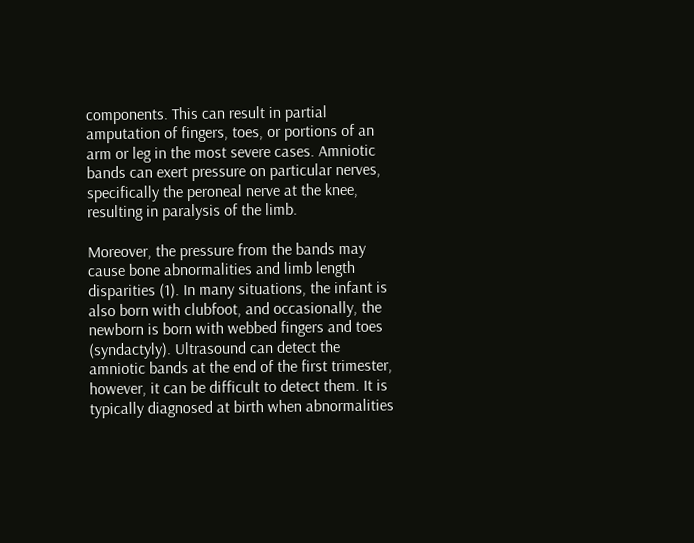components. This can result in partial amputation of fingers, toes, or portions of an arm or leg in the most severe cases. Amniotic bands can exert pressure on particular nerves, specifically the peroneal nerve at the knee, resulting in paralysis of the limb.

Moreover, the pressure from the bands may cause bone abnormalities and limb length disparities (1). In many situations, the infant is also born with clubfoot, and occasionally, the newborn is born with webbed fingers and toes (syndactyly). Ultrasound can detect the amniotic bands at the end of the first trimester, however, it can be difficult to detect them. It is typically diagnosed at birth when abnormalities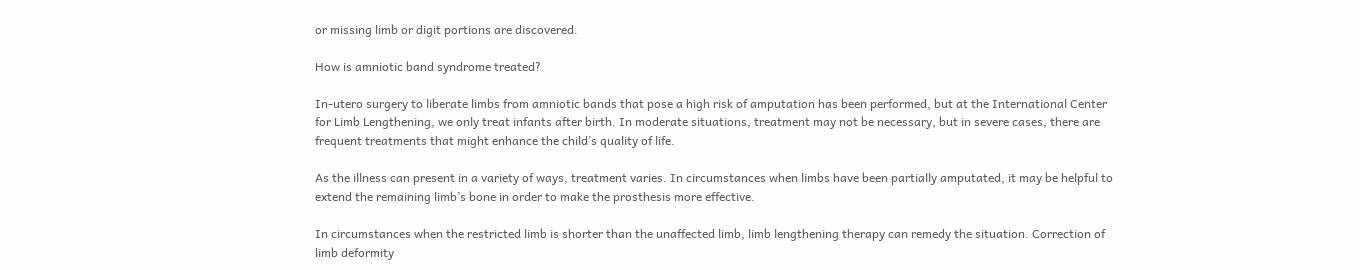or missing limb or digit portions are discovered.

How is amniotic band syndrome treated?

In-utero surgery to liberate limbs from amniotic bands that pose a high risk of amputation has been performed, but at the International Center for Limb Lengthening, we only treat infants after birth. In moderate situations, treatment may not be necessary, but in severe cases, there are frequent treatments that might enhance the child’s quality of life.

As the illness can present in a variety of ways, treatment varies. In circumstances when limbs have been partially amputated, it may be helpful to extend the remaining limb’s bone in order to make the prosthesis more effective.

In circumstances when the restricted limb is shorter than the unaffected limb, limb lengthening therapy can remedy the situation. Correction of limb deformity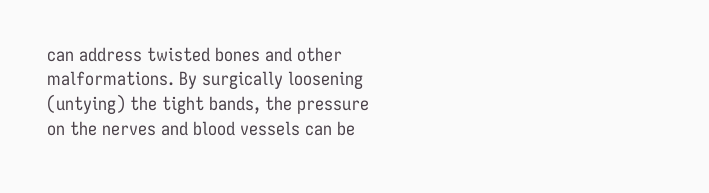can address twisted bones and other malformations. By surgically loosening (untying) the tight bands, the pressure on the nerves and blood vessels can be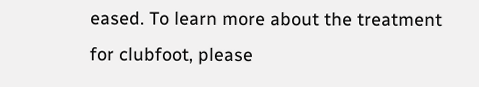eased. To learn more about the treatment for clubfoot, please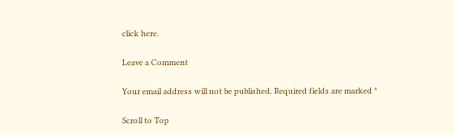click here.

Leave a Comment

Your email address will not be published. Required fields are marked *

Scroll to Top